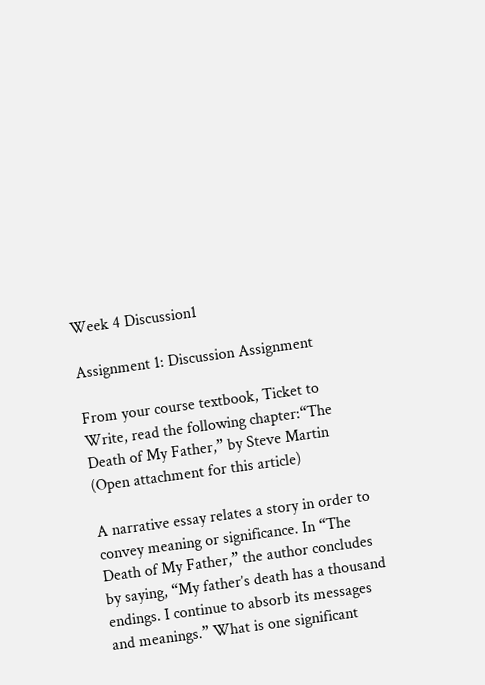Week 4 Discussion1

Assignment 1: Discussion Assignment

From your course textbook, Ticket to Write, read the following chapter:“The Death of My Father,” by Steve Martin (Open attachment for this article)

A narrative essay relates a story in order to convey meaning or significance. In “The Death of My Father,” the author concludes by saying, “My father’s death has a thousand endings. I continue to absorb its messages and meanings.” What is one significant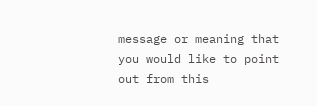message or meaning that you would like to point out from this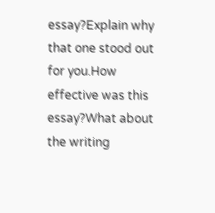essay?Explain why that one stood out for you.How effective was this essay?What about the writing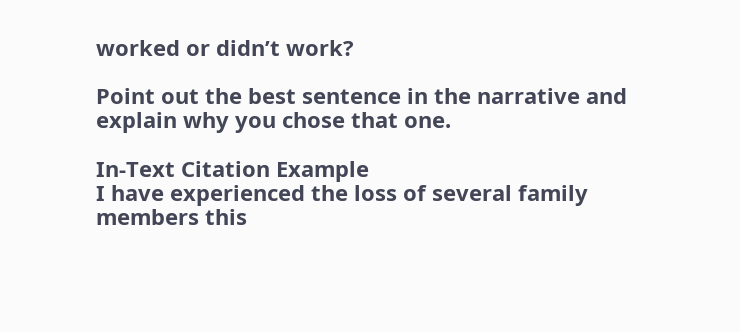worked or didn’t work?

Point out the best sentence in the narrative and explain why you chose that one.

In-Text Citation Example
I have experienced the loss of several family members this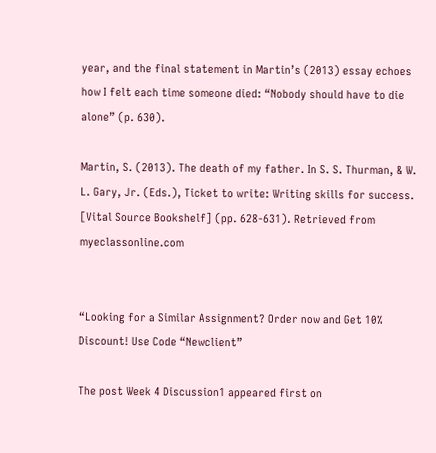year, and the final statement in Martin’s (2013) essay echoes how I felt each time someone died: “Nobody should have to die alone” (p. 630).

Martin, S. (2013). The death of my father. In S. S. Thurman, & W. L. Gary, Jr. (Eds.), Ticket to write: Writing skills for success. [Vital Source Bookshelf] (pp. 628-631). Retrieved from myeclassonline.com


“Looking for a Similar Assignment? Order now and Get 10% Discount! Use Code “Newclient”

The post Week 4 Discussion1 appeared first on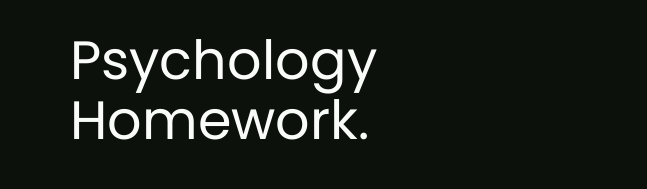Psychology Homework.